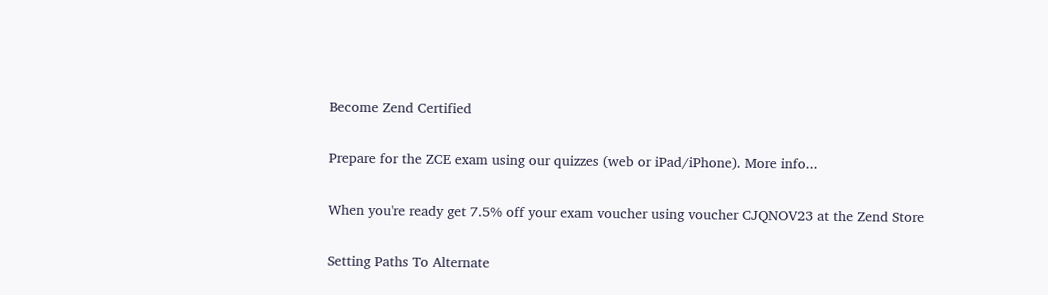Become Zend Certified

Prepare for the ZCE exam using our quizzes (web or iPad/iPhone). More info...

When you're ready get 7.5% off your exam voucher using voucher CJQNOV23 at the Zend Store

Setting Paths To Alternate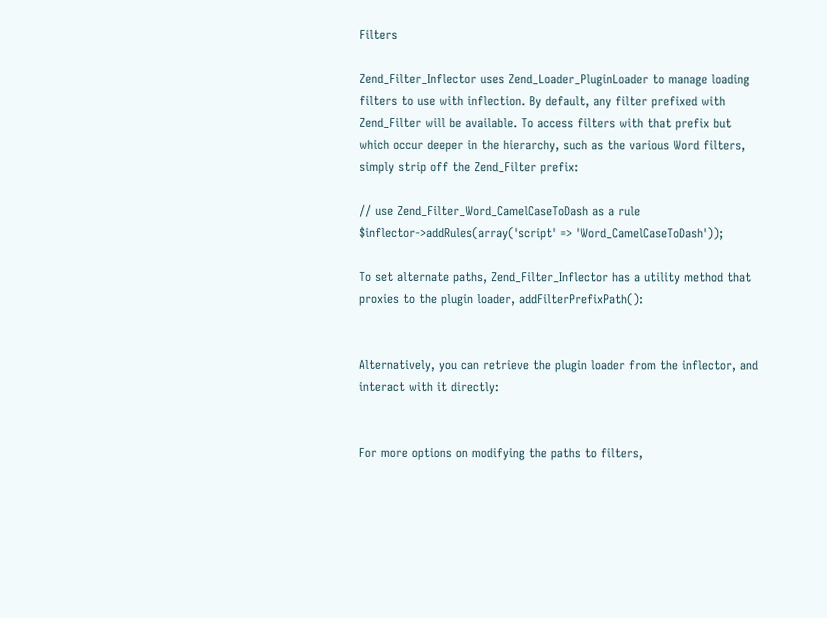Filters

Zend_Filter_Inflector uses Zend_Loader_PluginLoader to manage loading filters to use with inflection. By default, any filter prefixed with Zend_Filter will be available. To access filters with that prefix but which occur deeper in the hierarchy, such as the various Word filters, simply strip off the Zend_Filter prefix:

// use Zend_Filter_Word_CamelCaseToDash as a rule
$inflector->addRules(array('script' => 'Word_CamelCaseToDash'));

To set alternate paths, Zend_Filter_Inflector has a utility method that proxies to the plugin loader, addFilterPrefixPath():


Alternatively, you can retrieve the plugin loader from the inflector, and interact with it directly:


For more options on modifying the paths to filters,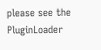please see the PluginLoader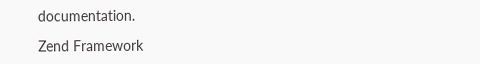documentation.

Zend Framework